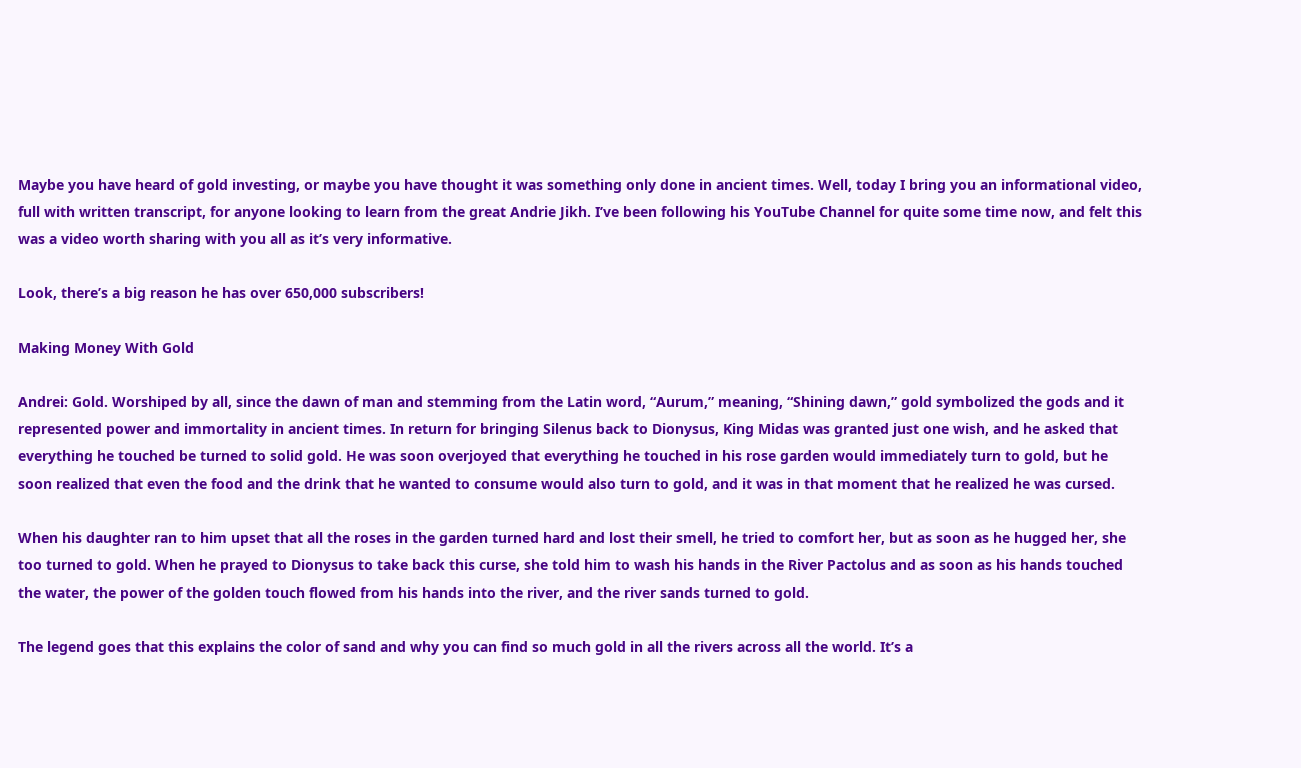Maybe you have heard of gold investing, or maybe you have thought it was something only done in ancient times. Well, today I bring you an informational video, full with written transcript, for anyone looking to learn from the great Andrie Jikh. I’ve been following his YouTube Channel for quite some time now, and felt this was a video worth sharing with you all as it’s very informative.

Look, there’s a big reason he has over 650,000 subscribers!

Making Money With Gold

Andrei: Gold. Worshiped by all, since the dawn of man and stemming from the Latin word, “Aurum,” meaning, “Shining dawn,” gold symbolized the gods and it represented power and immortality in ancient times. In return for bringing Silenus back to Dionysus, King Midas was granted just one wish, and he asked that everything he touched be turned to solid gold. He was soon overjoyed that everything he touched in his rose garden would immediately turn to gold, but he soon realized that even the food and the drink that he wanted to consume would also turn to gold, and it was in that moment that he realized he was cursed.

When his daughter ran to him upset that all the roses in the garden turned hard and lost their smell, he tried to comfort her, but as soon as he hugged her, she too turned to gold. When he prayed to Dionysus to take back this curse, she told him to wash his hands in the River Pactolus and as soon as his hands touched the water, the power of the golden touch flowed from his hands into the river, and the river sands turned to gold.

The legend goes that this explains the color of sand and why you can find so much gold in all the rivers across all the world. It’s a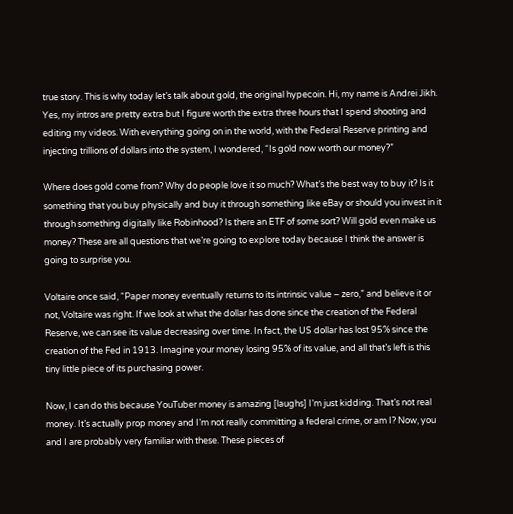true story. This is why today let’s talk about gold, the original hypecoin. Hi, my name is Andrei Jikh. Yes, my intros are pretty extra but I figure worth the extra three hours that I spend shooting and editing my videos. With everything going on in the world, with the Federal Reserve printing and injecting trillions of dollars into the system, I wondered, “Is gold now worth our money?”

Where does gold come from? Why do people love it so much? What’s the best way to buy it? Is it something that you buy physically and buy it through something like eBay or should you invest in it through something digitally like Robinhood? Is there an ETF of some sort? Will gold even make us money? These are all questions that we’re going to explore today because I think the answer is going to surprise you.

Voltaire once said, “Paper money eventually returns to its intrinsic value – zero,” and believe it or not, Voltaire was right. If we look at what the dollar has done since the creation of the Federal Reserve, we can see its value decreasing over time. In fact, the US dollar has lost 95% since the creation of the Fed in 1913. Imagine your money losing 95% of its value, and all that’s left is this tiny little piece of its purchasing power.

Now, I can do this because YouTuber money is amazing [laughs] I’m just kidding. That’s not real money. It’s actually prop money and I’m not really committing a federal crime, or am I? Now, you and I are probably very familiar with these. These pieces of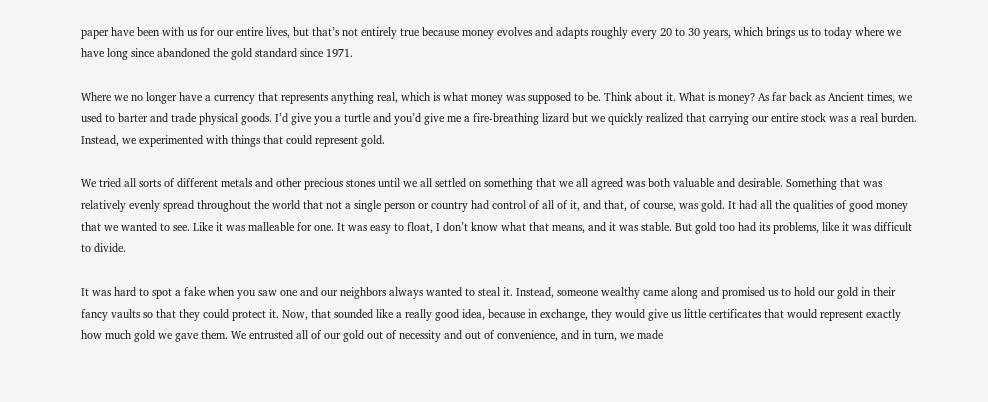paper have been with us for our entire lives, but that’s not entirely true because money evolves and adapts roughly every 20 to 30 years, which brings us to today where we have long since abandoned the gold standard since 1971.

Where we no longer have a currency that represents anything real, which is what money was supposed to be. Think about it. What is money? As far back as Ancient times, we used to barter and trade physical goods. I’d give you a turtle and you’d give me a fire-breathing lizard but we quickly realized that carrying our entire stock was a real burden. Instead, we experimented with things that could represent gold.

We tried all sorts of different metals and other precious stones until we all settled on something that we all agreed was both valuable and desirable. Something that was relatively evenly spread throughout the world that not a single person or country had control of all of it, and that, of course, was gold. It had all the qualities of good money that we wanted to see. Like it was malleable for one. It was easy to float, I don’t know what that means, and it was stable. But gold too had its problems, like it was difficult to divide.

It was hard to spot a fake when you saw one and our neighbors always wanted to steal it. Instead, someone wealthy came along and promised us to hold our gold in their fancy vaults so that they could protect it. Now, that sounded like a really good idea, because in exchange, they would give us little certificates that would represent exactly how much gold we gave them. We entrusted all of our gold out of necessity and out of convenience, and in turn, we made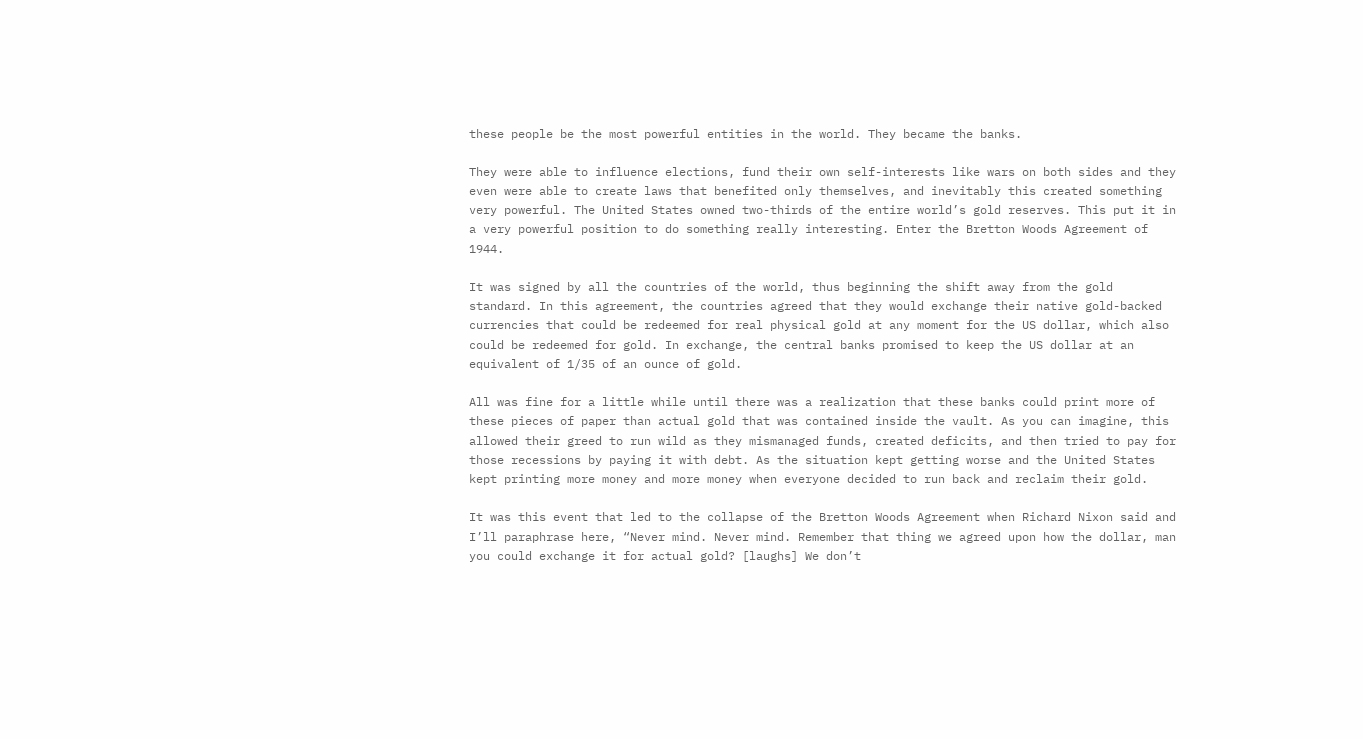these people be the most powerful entities in the world. They became the banks.

They were able to influence elections, fund their own self-interests like wars on both sides and they even were able to create laws that benefited only themselves, and inevitably this created something very powerful. The United States owned two-thirds of the entire world’s gold reserves. This put it in a very powerful position to do something really interesting. Enter the Bretton Woods Agreement of 1944.

It was signed by all the countries of the world, thus beginning the shift away from the gold standard. In this agreement, the countries agreed that they would exchange their native gold-backed currencies that could be redeemed for real physical gold at any moment for the US dollar, which also could be redeemed for gold. In exchange, the central banks promised to keep the US dollar at an equivalent of 1/35 of an ounce of gold.

All was fine for a little while until there was a realization that these banks could print more of these pieces of paper than actual gold that was contained inside the vault. As you can imagine, this allowed their greed to run wild as they mismanaged funds, created deficits, and then tried to pay for those recessions by paying it with debt. As the situation kept getting worse and the United States kept printing more money and more money when everyone decided to run back and reclaim their gold.

It was this event that led to the collapse of the Bretton Woods Agreement when Richard Nixon said and I’ll paraphrase here, “Never mind. Never mind. Remember that thing we agreed upon how the dollar, man you could exchange it for actual gold? [laughs] We don’t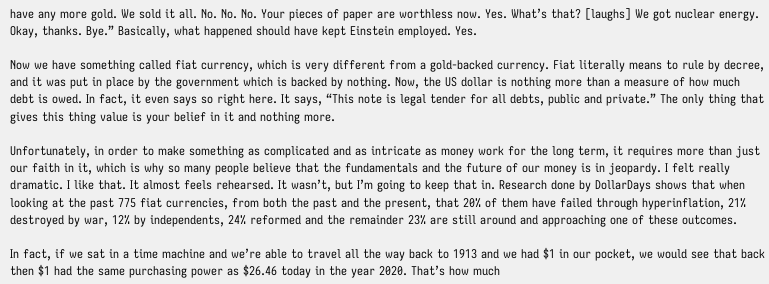have any more gold. We sold it all. No. No. No. Your pieces of paper are worthless now. Yes. What’s that? [laughs] We got nuclear energy. Okay, thanks. Bye.” Basically, what happened should have kept Einstein employed. Yes.

Now we have something called fiat currency, which is very different from a gold-backed currency. Fiat literally means to rule by decree, and it was put in place by the government which is backed by nothing. Now, the US dollar is nothing more than a measure of how much debt is owed. In fact, it even says so right here. It says, “This note is legal tender for all debts, public and private.” The only thing that gives this thing value is your belief in it and nothing more.

Unfortunately, in order to make something as complicated and as intricate as money work for the long term, it requires more than just our faith in it, which is why so many people believe that the fundamentals and the future of our money is in jeopardy. I felt really dramatic. I like that. It almost feels rehearsed. It wasn’t, but I’m going to keep that in. Research done by DollarDays shows that when looking at the past 775 fiat currencies, from both the past and the present, that 20% of them have failed through hyperinflation, 21% destroyed by war, 12% by independents, 24% reformed and the remainder 23% are still around and approaching one of these outcomes.

In fact, if we sat in a time machine and we’re able to travel all the way back to 1913 and we had $1 in our pocket, we would see that back then $1 had the same purchasing power as $26.46 today in the year 2020. That’s how much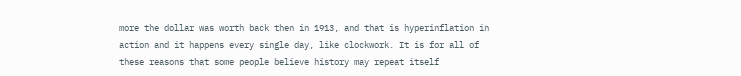more the dollar was worth back then in 1913, and that is hyperinflation in action and it happens every single day, like clockwork. It is for all of these reasons that some people believe history may repeat itself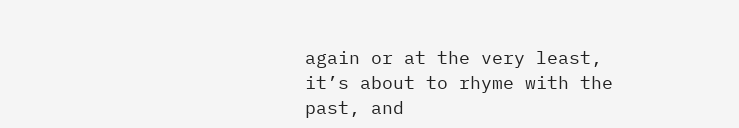again or at the very least, it’s about to rhyme with the past, and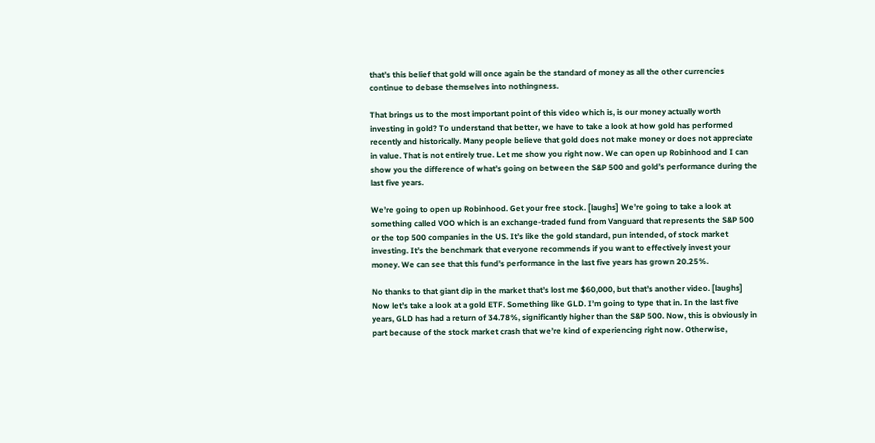that’s this belief that gold will once again be the standard of money as all the other currencies continue to debase themselves into nothingness.

That brings us to the most important point of this video which is, is our money actually worth investing in gold? To understand that better, we have to take a look at how gold has performed recently and historically. Many people believe that gold does not make money or does not appreciate in value. That is not entirely true. Let me show you right now. We can open up Robinhood and I can show you the difference of what’s going on between the S&P 500 and gold’s performance during the last five years.

We’re going to open up Robinhood. Get your free stock. [laughs] We’re going to take a look at something called VOO which is an exchange-traded fund from Vanguard that represents the S&P 500 or the top 500 companies in the US. It’s like the gold standard, pun intended, of stock market investing. It’s the benchmark that everyone recommends if you want to effectively invest your money. We can see that this fund’s performance in the last five years has grown 20.25%.

No thanks to that giant dip in the market that’s lost me $60,000, but that’s another video. [laughs] Now let’s take a look at a gold ETF. Something like GLD. I’m going to type that in. In the last five years, GLD has had a return of 34.78%, significantly higher than the S&P 500. Now, this is obviously in part because of the stock market crash that we’re kind of experiencing right now. Otherwise,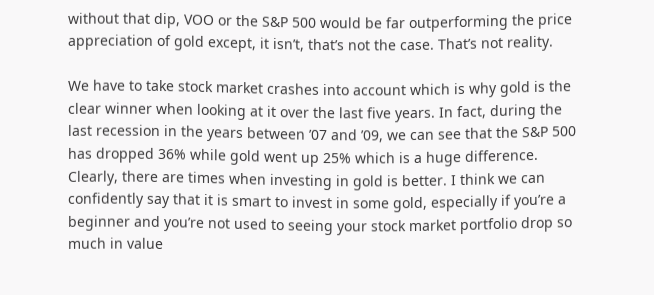without that dip, VOO or the S&P 500 would be far outperforming the price appreciation of gold except, it isn’t, that’s not the case. That’s not reality.

We have to take stock market crashes into account which is why gold is the clear winner when looking at it over the last five years. In fact, during the last recession in the years between ’07 and ’09, we can see that the S&P 500 has dropped 36% while gold went up 25% which is a huge difference. Clearly, there are times when investing in gold is better. I think we can confidently say that it is smart to invest in some gold, especially if you’re a beginner and you’re not used to seeing your stock market portfolio drop so much in value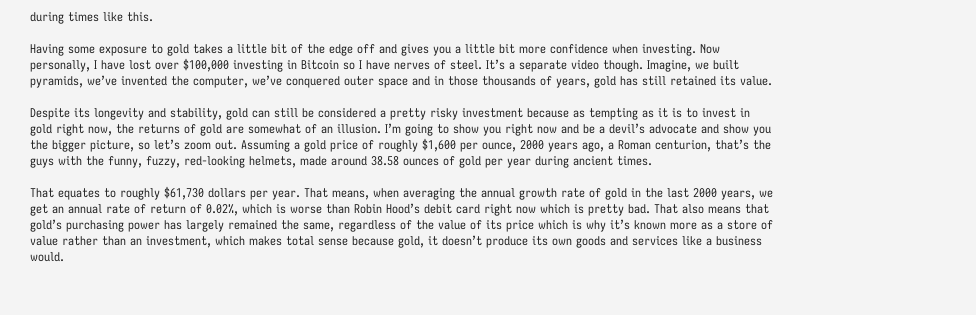during times like this.

Having some exposure to gold takes a little bit of the edge off and gives you a little bit more confidence when investing. Now personally, I have lost over $100,000 investing in Bitcoin so I have nerves of steel. It’s a separate video though. Imagine, we built pyramids, we’ve invented the computer, we’ve conquered outer space and in those thousands of years, gold has still retained its value.

Despite its longevity and stability, gold can still be considered a pretty risky investment because as tempting as it is to invest in gold right now, the returns of gold are somewhat of an illusion. I’m going to show you right now and be a devil’s advocate and show you the bigger picture, so let’s zoom out. Assuming a gold price of roughly $1,600 per ounce, 2000 years ago, a Roman centurion, that’s the guys with the funny, fuzzy, red-looking helmets, made around 38.58 ounces of gold per year during ancient times.

That equates to roughly $61,730 dollars per year. That means, when averaging the annual growth rate of gold in the last 2000 years, we get an annual rate of return of 0.02%, which is worse than Robin Hood’s debit card right now which is pretty bad. That also means that gold’s purchasing power has largely remained the same, regardless of the value of its price which is why it’s known more as a store of value rather than an investment, which makes total sense because gold, it doesn’t produce its own goods and services like a business would.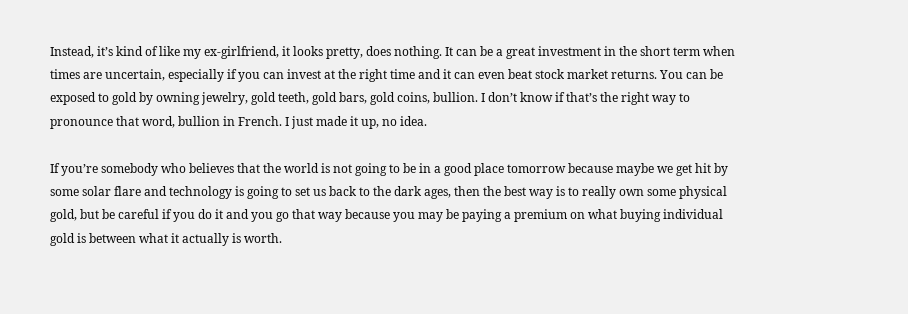Instead, it’s kind of like my ex-girlfriend, it looks pretty, does nothing. It can be a great investment in the short term when times are uncertain, especially if you can invest at the right time and it can even beat stock market returns. You can be exposed to gold by owning jewelry, gold teeth, gold bars, gold coins, bullion. I don’t know if that’s the right way to pronounce that word, bullion in French. I just made it up, no idea.

If you’re somebody who believes that the world is not going to be in a good place tomorrow because maybe we get hit by some solar flare and technology is going to set us back to the dark ages, then the best way is to really own some physical gold, but be careful if you do it and you go that way because you may be paying a premium on what buying individual gold is between what it actually is worth.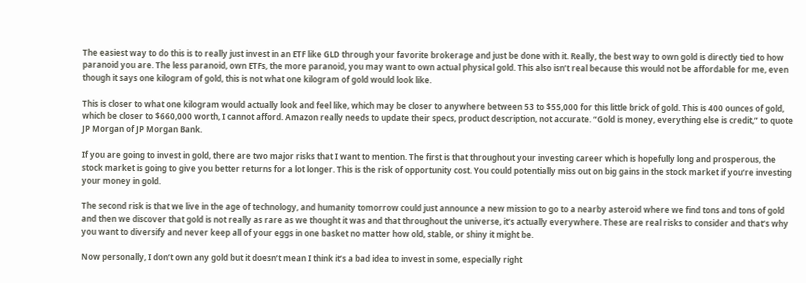The easiest way to do this is to really just invest in an ETF like GLD through your favorite brokerage and just be done with it. Really, the best way to own gold is directly tied to how paranoid you are. The less paranoid, own ETFs, the more paranoid, you may want to own actual physical gold. This also isn’t real because this would not be affordable for me, even though it says one kilogram of gold, this is not what one kilogram of gold would look like.

This is closer to what one kilogram would actually look and feel like, which may be closer to anywhere between 53 to $55,000 for this little brick of gold. This is 400 ounces of gold, which be closer to $660,000 worth, I cannot afford. Amazon really needs to update their specs, product description, not accurate. “Gold is money, everything else is credit,” to quote JP Morgan of JP Morgan Bank.

If you are going to invest in gold, there are two major risks that I want to mention. The first is that throughout your investing career which is hopefully long and prosperous, the stock market is going to give you better returns for a lot longer. This is the risk of opportunity cost. You could potentially miss out on big gains in the stock market if you’re investing your money in gold.

The second risk is that we live in the age of technology, and humanity tomorrow could just announce a new mission to go to a nearby asteroid where we find tons and tons of gold and then we discover that gold is not really as rare as we thought it was and that throughout the universe, it’s actually everywhere. These are real risks to consider and that’s why you want to diversify and never keep all of your eggs in one basket no matter how old, stable, or shiny it might be.

Now personally, I don’t own any gold but it doesn’t mean I think it’s a bad idea to invest in some, especially right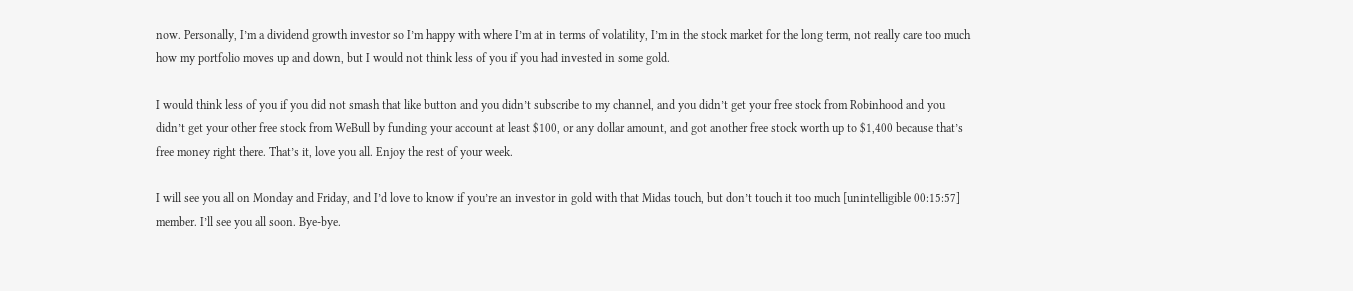now. Personally, I’m a dividend growth investor so I’m happy with where I’m at in terms of volatility, I’m in the stock market for the long term, not really care too much how my portfolio moves up and down, but I would not think less of you if you had invested in some gold.

I would think less of you if you did not smash that like button and you didn’t subscribe to my channel, and you didn’t get your free stock from Robinhood and you didn’t get your other free stock from WeBull by funding your account at least $100, or any dollar amount, and got another free stock worth up to $1,400 because that’s free money right there. That’s it, love you all. Enjoy the rest of your week.

I will see you all on Monday and Friday, and I’d love to know if you’re an investor in gold with that Midas touch, but don’t touch it too much [unintelligible 00:15:57] member. I’ll see you all soon. Bye-bye.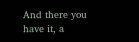And there you have it, a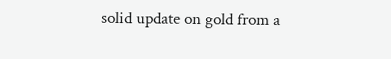solid update on gold from a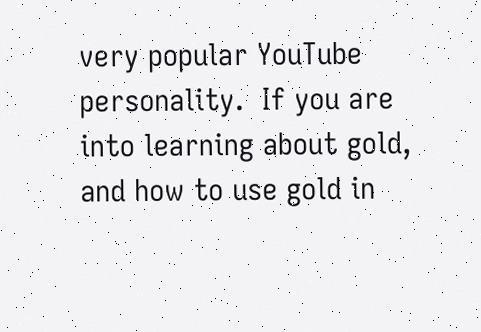very popular YouTube personality.  If you are into learning about gold, and how to use gold in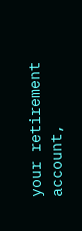your retirement account,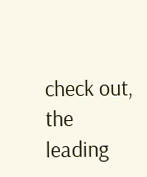check out, the leading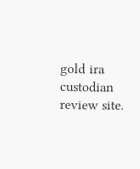gold ira custodian review site.